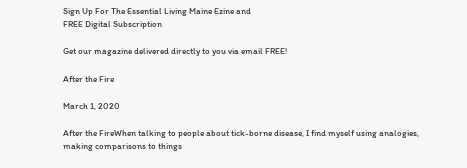Sign Up For The Essential Living Maine Ezine and
FREE Digital Subscription

Get our magazine delivered directly to you via email FREE!

After the Fire

March 1, 2020

After the FireWhen talking to people about tick-borne disease, I find myself using analogies, making comparisons to things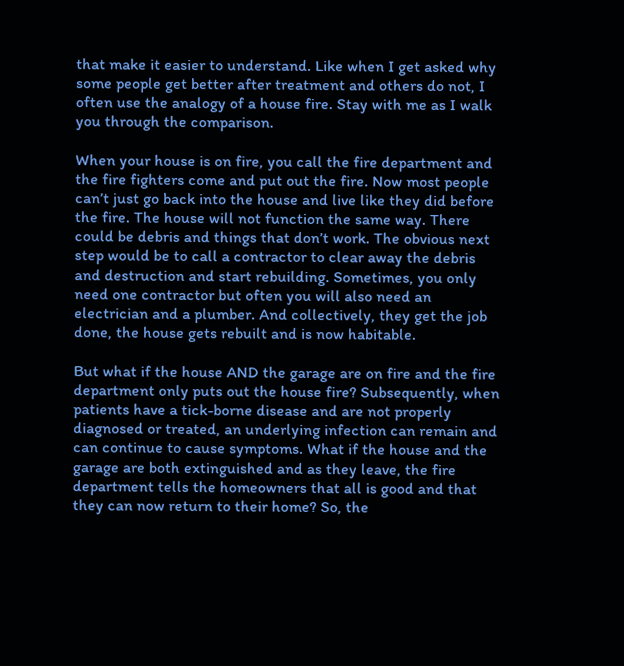that make it easier to understand. Like when I get asked why some people get better after treatment and others do not, I often use the analogy of a house fire. Stay with me as I walk you through the comparison.

When your house is on fire, you call the fire department and the fire fighters come and put out the fire. Now most people can’t just go back into the house and live like they did before the fire. The house will not function the same way. There could be debris and things that don’t work. The obvious next step would be to call a contractor to clear away the debris and destruction and start rebuilding. Sometimes, you only need one contractor but often you will also need an electrician and a plumber. And collectively, they get the job done, the house gets rebuilt and is now habitable.

But what if the house AND the garage are on fire and the fire department only puts out the house fire? Subsequently, when patients have a tick-borne disease and are not properly diagnosed or treated, an underlying infection can remain and can continue to cause symptoms. What if the house and the garage are both extinguished and as they leave, the fire department tells the homeowners that all is good and that they can now return to their home? So, the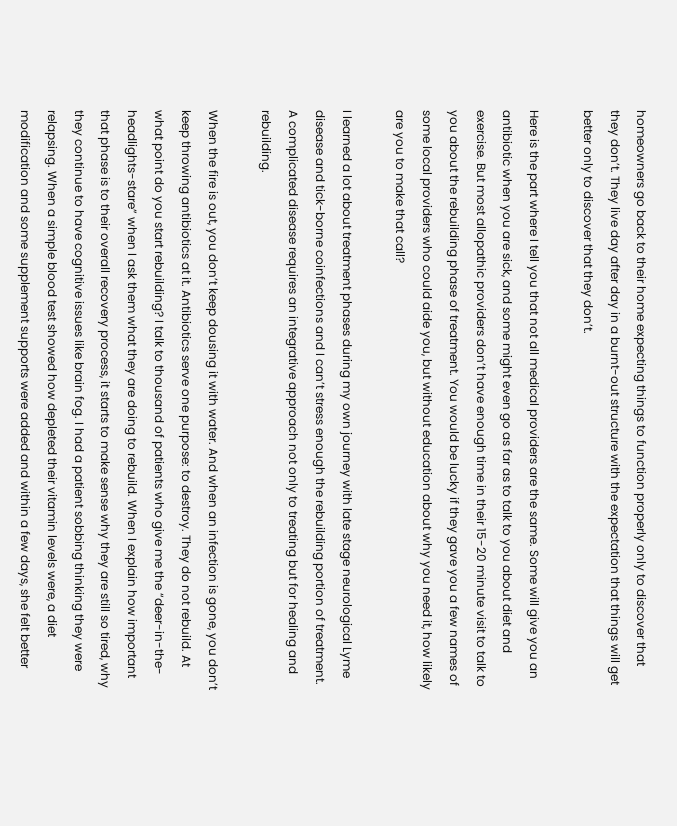homeowners go back to their home expecting things to function properly only to discover that they don’t. They live day after day in a burnt-out structure with the expectation that things will get better only to discover that they don’t.

Here is the part where I tell you that not all medical providers are the same. Some will give you an antibiotic when you are sick, and some might even go as far as to talk to you about diet and exercise. But most allopathic providers don’t have enough time in their 15-20 minute visit to talk to you about the rebuilding phase of treatment. You would be lucky if they gave you a few names of some local providers who could aide you, but without education about why you need it, how likely are you to make that call?

I learned a lot about treatment phases during my own journey with late stage neurological Lyme disease and tick-borne coinfections and I can’t stress enough the rebuilding portion of treatment. A complicated disease requires an integrative approach not only to treating but for healing and rebuilding.

When the fire is out, you don’t keep dousing it with water. And when an infection is gone, you don’t keep throwing antibiotics at it. Antibiotics serve one purpose: to destroy. They do not rebuild. At what point do you start rebuilding? I talk to thousand of patients who give me the “deer-in-the-headlights-stare” when I ask them what they are doing to rebuild. When I explain how important that phase is to their overall recovery process, it starts to make sense why they are still so tired, why they continue to have cognitive issues like brain fog. I had a patient sobbing thinking they were relapsing. When a simple blood test showed how depleted their vitamin levels were, a diet modification and some supplement supports were added and within a few days, she felt better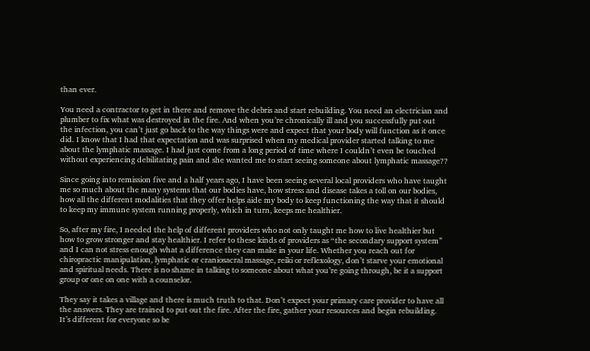than ever.

You need a contractor to get in there and remove the debris and start rebuilding. You need an electrician and plumber to fix what was destroyed in the fire. And when you’re chronically ill and you successfully put out the infection, you can’t just go back to the way things were and expect that your body will function as it once did. I know that I had that expectation and was surprised when my medical provider started talking to me about the lymphatic massage. I had just come from a long period of time where I couldn’t even be touched without experiencing debilitating pain and she wanted me to start seeing someone about lymphatic massage??

Since going into remission five and a half years ago, I have been seeing several local providers who have taught me so much about the many systems that our bodies have, how stress and disease takes a toll on our bodies, how all the different modalities that they offer helps aide my body to keep functioning the way that it should to keep my immune system running properly, which in turn, keeps me healthier.

So, after my fire, I needed the help of different providers who not only taught me how to live healthier but how to grow stronger and stay healthier. I refer to these kinds of providers as “the secondary support system” and I can not stress enough what a difference they can make in your life. Whether you reach out for chiropractic manipulation, lymphatic or craniosacral massage, reiki or reflexology, don’t starve your emotional and spiritual needs. There is no shame in talking to someone about what you’re going through, be it a support group or one on one with a counselor.

They say it takes a village and there is much truth to that. Don’t expect your primary care provider to have all the answers. They are trained to put out the fire. After the fire, gather your resources and begin rebuilding. It’s different for everyone so be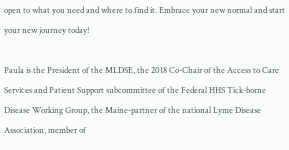open to what you need and where to find it. Embrace your new normal and start your new journey today!

Paula is the President of the MLDSE, the 2018 Co-Chair of the Access to Care Services and Patient Support subcommittee of the Federal HHS Tick-borne Disease Working Group, the Maine-partner of the national Lyme Disease Association, member of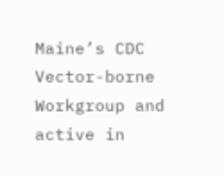Maine’s CDC Vector-borne Workgroup and active in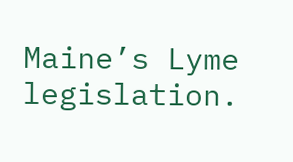Maine’s Lyme legislation.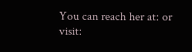You can reach her at: or visit: